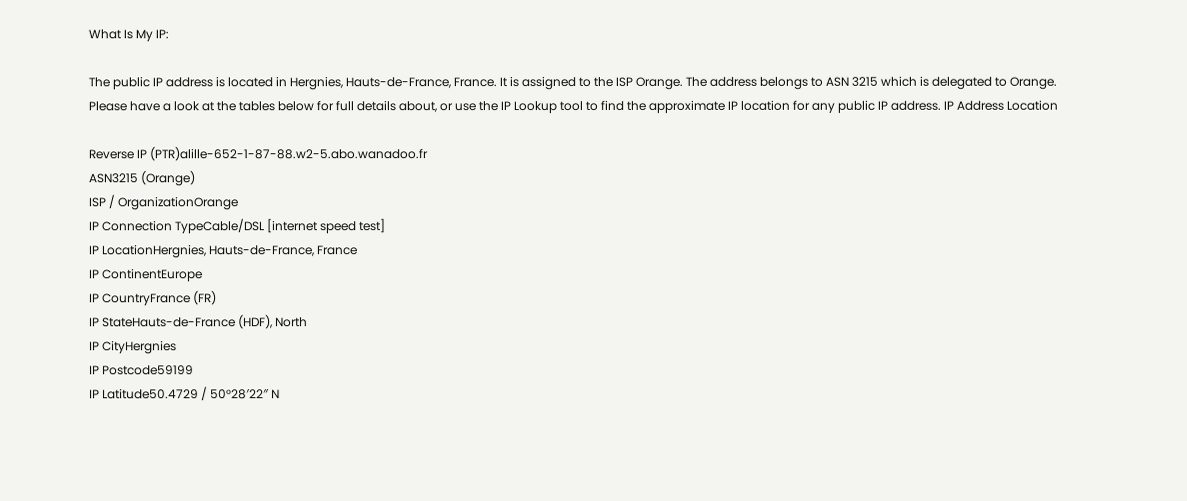What Is My IP:

The public IP address is located in Hergnies, Hauts-de-France, France. It is assigned to the ISP Orange. The address belongs to ASN 3215 which is delegated to Orange.
Please have a look at the tables below for full details about, or use the IP Lookup tool to find the approximate IP location for any public IP address. IP Address Location

Reverse IP (PTR)alille-652-1-87-88.w2-5.abo.wanadoo.fr
ASN3215 (Orange)
ISP / OrganizationOrange
IP Connection TypeCable/DSL [internet speed test]
IP LocationHergnies, Hauts-de-France, France
IP ContinentEurope
IP CountryFrance (FR)
IP StateHauts-de-France (HDF), North
IP CityHergnies
IP Postcode59199
IP Latitude50.4729 / 50°28′22″ N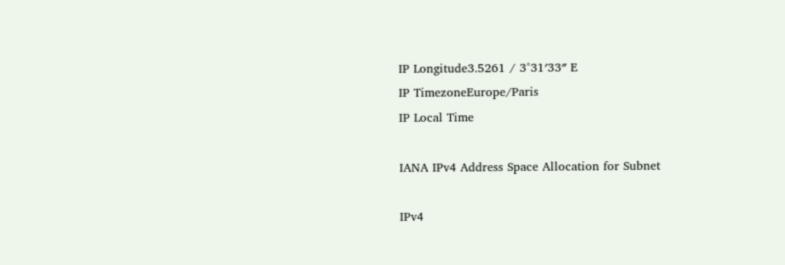IP Longitude3.5261 / 3°31′33″ E
IP TimezoneEurope/Paris
IP Local Time

IANA IPv4 Address Space Allocation for Subnet

IPv4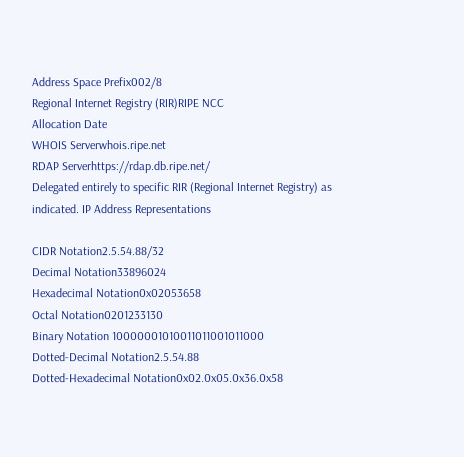Address Space Prefix002/8
Regional Internet Registry (RIR)RIPE NCC
Allocation Date
WHOIS Serverwhois.ripe.net
RDAP Serverhttps://rdap.db.ripe.net/
Delegated entirely to specific RIR (Regional Internet Registry) as indicated. IP Address Representations

CIDR Notation2.5.54.88/32
Decimal Notation33896024
Hexadecimal Notation0x02053658
Octal Notation0201233130
Binary Notation 10000001010011011001011000
Dotted-Decimal Notation2.5.54.88
Dotted-Hexadecimal Notation0x02.0x05.0x36.0x58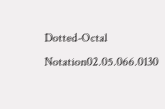Dotted-Octal Notation02.05.066.0130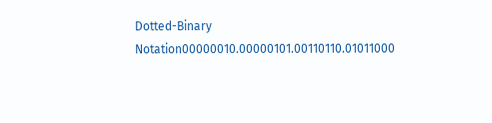Dotted-Binary Notation00000010.00000101.00110110.01011000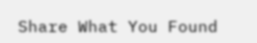Share What You Found